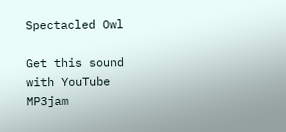Spectacled Owl

Get this sound with YouTube MP3jam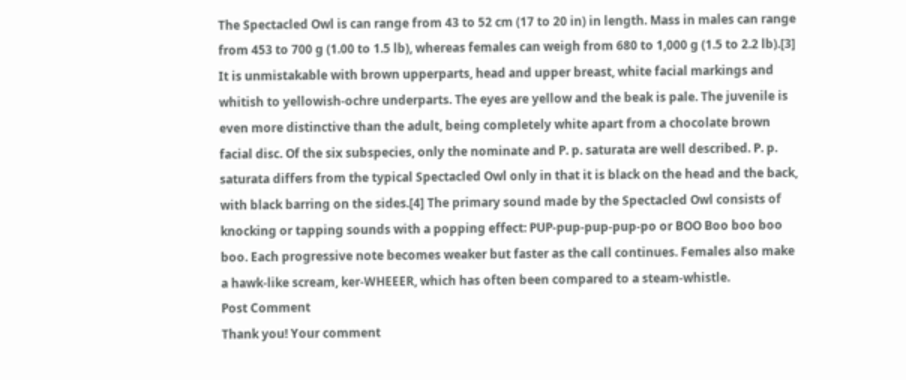The Spectacled Owl is can range from 43 to 52 cm (17 to 20 in) in length. Mass in males can range from 453 to 700 g (1.00 to 1.5 lb), whereas females can weigh from 680 to 1,000 g (1.5 to 2.2 lb).[3] It is unmistakable with brown upperparts, head and upper breast, white facial markings and whitish to yellowish-ochre underparts. The eyes are yellow and the beak is pale. The juvenile is even more distinctive than the adult, being completely white apart from a chocolate brown facial disc. Of the six subspecies, only the nominate and P. p. saturata are well described. P. p. saturata differs from the typical Spectacled Owl only in that it is black on the head and the back, with black barring on the sides.[4] The primary sound made by the Spectacled Owl consists of knocking or tapping sounds with a popping effect: PUP-pup-pup-pup-po or BOO Boo boo boo boo. Each progressive note becomes weaker but faster as the call continues. Females also make a hawk-like scream, ker-WHEEER, which has often been compared to a steam-whistle.
Post Comment
Thank you! Your comment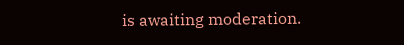is awaiting moderation.